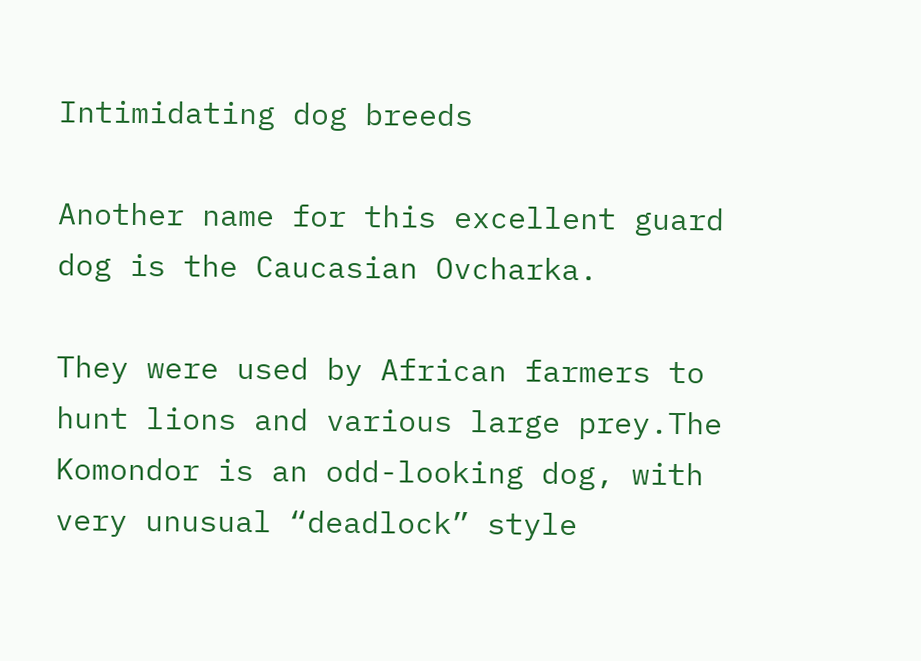Intimidating dog breeds

Another name for this excellent guard dog is the Caucasian Ovcharka.

They were used by African farmers to hunt lions and various large prey.The Komondor is an odd-looking dog, with very unusual “deadlock” style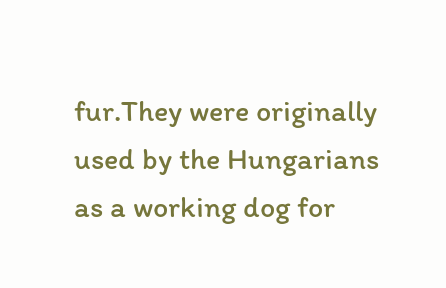fur.They were originally used by the Hungarians as a working dog for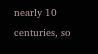nearly 10 centuries, so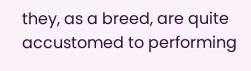they, as a breed, are quite accustomed to performing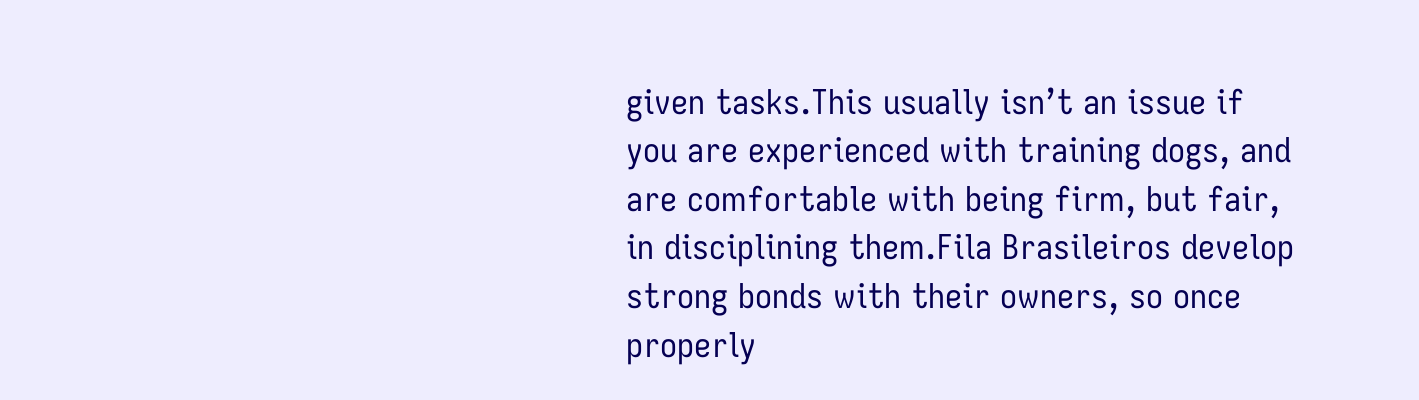given tasks.This usually isn’t an issue if you are experienced with training dogs, and are comfortable with being firm, but fair, in disciplining them.Fila Brasileiros develop strong bonds with their owners, so once properly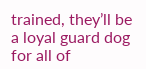trained, they’ll be a loyal guard dog for all of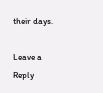their days.

Leave a Reply